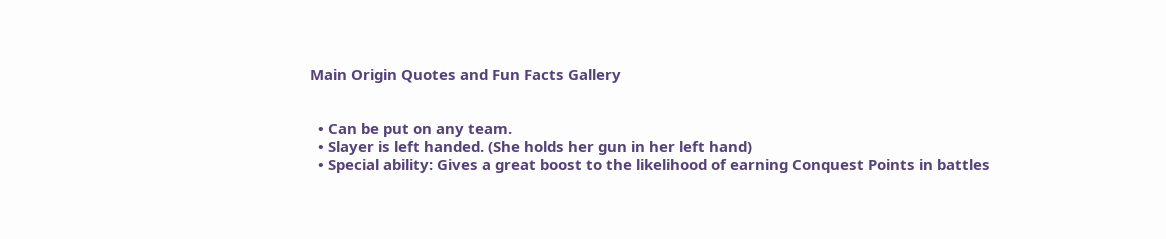Main Origin Quotes and Fun Facts Gallery


  • Can be put on any team.
  • Slayer is left handed. (She holds her gun in her left hand)
  • Special ability: Gives a great boost to the likelihood of earning Conquest Points in battles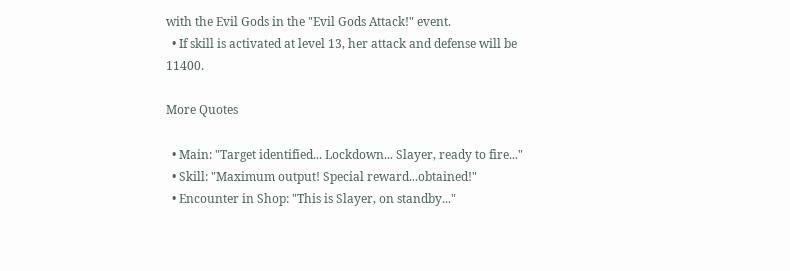with the Evil Gods in the "Evil Gods Attack!" event.
  • If skill is activated at level 13, her attack and defense will be 11400.

More Quotes

  • Main: "Target identified... Lockdown... Slayer, ready to fire..."
  • Skill: "Maximum output! Special reward...obtained!"
  • Encounter in Shop: "This is Slayer, on standby..."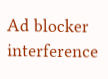Ad blocker interference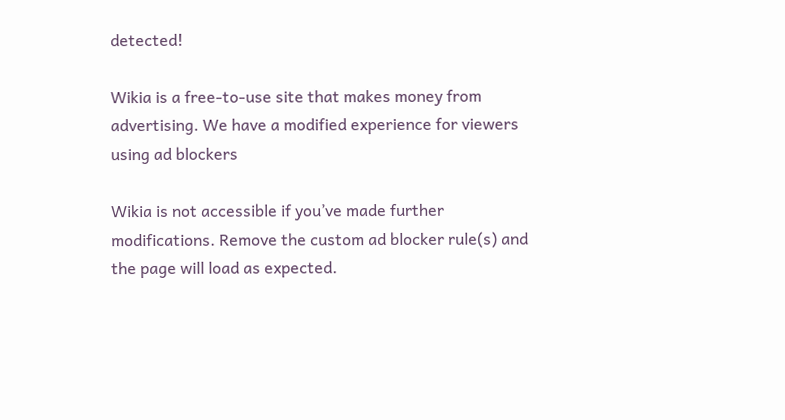detected!

Wikia is a free-to-use site that makes money from advertising. We have a modified experience for viewers using ad blockers

Wikia is not accessible if you’ve made further modifications. Remove the custom ad blocker rule(s) and the page will load as expected.